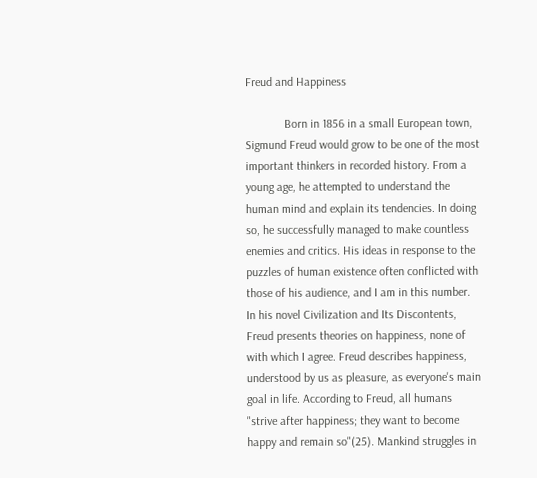Freud and Happiness

             Born in 1856 in a small European town, Sigmund Freud would grow to be one of the most important thinkers in recorded history. From a young age, he attempted to understand the human mind and explain its tendencies. In doing so, he successfully managed to make countless enemies and critics. His ideas in response to the puzzles of human existence often conflicted with those of his audience, and I am in this number. In his novel Civilization and Its Discontents, Freud presents theories on happiness, none of with which I agree. Freud describes happiness, understood by us as pleasure, as everyone's main goal in life. According to Freud, all humans "strive after happiness; they want to become happy and remain so"(25). Mankind struggles in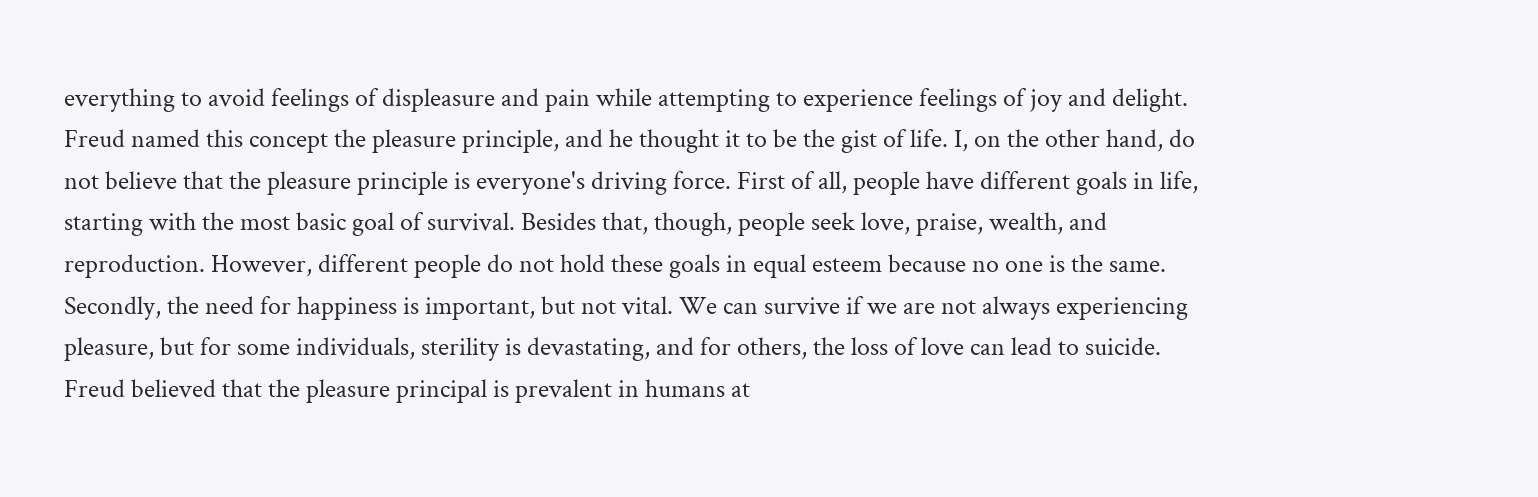everything to avoid feelings of displeasure and pain while attempting to experience feelings of joy and delight. Freud named this concept the pleasure principle, and he thought it to be the gist of life. I, on the other hand, do not believe that the pleasure principle is everyone's driving force. First of all, people have different goals in life, starting with the most basic goal of survival. Besides that, though, people seek love, praise, wealth, and reproduction. However, different people do not hold these goals in equal esteem because no one is the same. Secondly, the need for happiness is important, but not vital. We can survive if we are not always experiencing pleasure, but for some individuals, sterility is devastating, and for others, the loss of love can lead to suicide. Freud believed that the pleasure principal is prevalent in humans at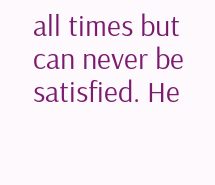all times but can never be satisfied. He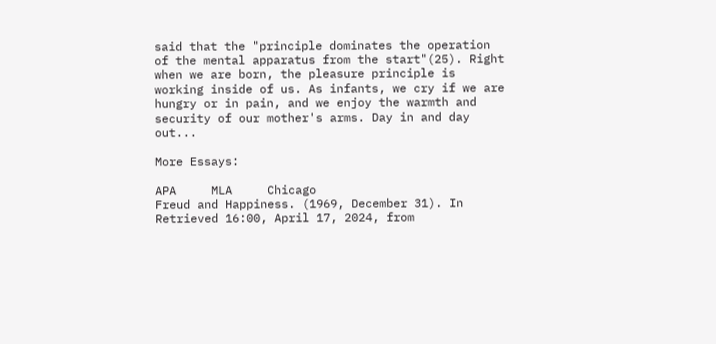said that the "principle dominates the operation of the mental apparatus from the start"(25). Right when we are born, the pleasure principle is working inside of us. As infants, we cry if we are hungry or in pain, and we enjoy the warmth and security of our mother's arms. Day in and day out...

More Essays:

APA     MLA     Chicago
Freud and Happiness. (1969, December 31). In Retrieved 16:00, April 17, 2024, from